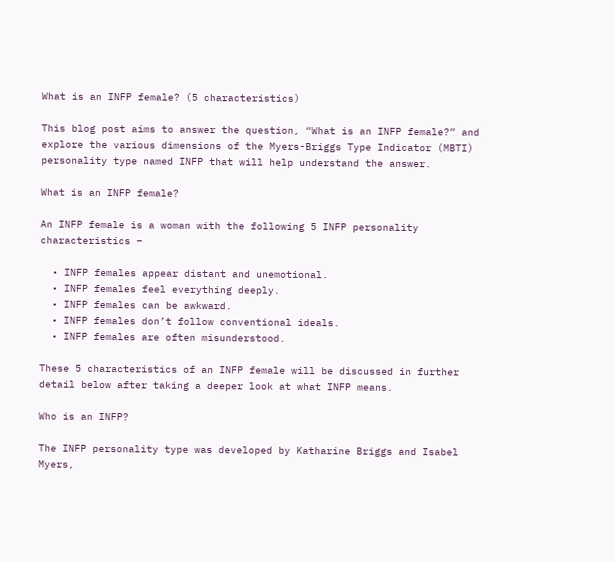What is an INFP female? (5 characteristics)

This blog post aims to answer the question, “What is an INFP female?” and explore the various dimensions of the Myers-Briggs Type Indicator (MBTI) personality type named INFP that will help understand the answer.

What is an INFP female?

An INFP female is a woman with the following 5 INFP personality characteristics –

  • INFP females appear distant and unemotional.
  • INFP females feel everything deeply.
  • INFP females can be awkward.
  • INFP females don’t follow conventional ideals.
  • INFP females are often misunderstood.

These 5 characteristics of an INFP female will be discussed in further detail below after taking a deeper look at what INFP means.

Who is an INFP?

The INFP personality type was developed by Katharine Briggs and Isabel Myers,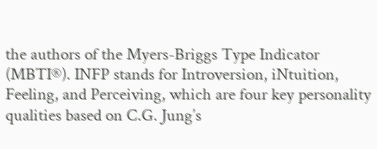the authors of the Myers-Briggs Type Indicator (MBTI®). INFP stands for Introversion, iNtuition, Feeling, and Perceiving, which are four key personality qualities based on C.G. Jung’s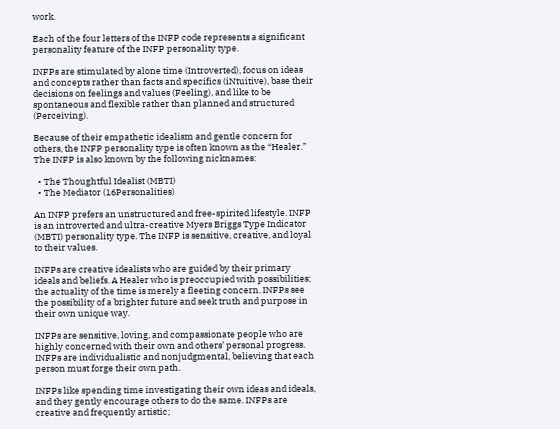work.

Each of the four letters of the INFP code represents a significant personality feature of the INFP personality type.

INFPs are stimulated by alone time (Introverted), focus on ideas and concepts rather than facts and specifics (iNtuitive), base their decisions on feelings and values (Feeling), and like to be spontaneous and flexible rather than planned and structured (Perceiving).

Because of their empathetic idealism and gentle concern for others, the INFP personality type is often known as the “Healer.” The INFP is also known by the following nicknames:

  • The Thoughtful Idealist (MBTI)
  • The Mediator (16Personalities)

An INFP prefers an unstructured and free-spirited lifestyle. INFP is an introverted and ultra-creative Myers Briggs Type Indicator (MBTI) personality type. The INFP is sensitive, creative, and loyal to their values.

INFPs are creative idealists who are guided by their primary ideals and beliefs. A Healer who is preoccupied with possibilities; the actuality of the time is merely a fleeting concern. INFPs see the possibility of a brighter future and seek truth and purpose in their own unique way.

INFPs are sensitive, loving, and compassionate people who are highly concerned with their own and others’ personal progress. INFPs are individualistic and nonjudgmental, believing that each person must forge their own path.

INFPs like spending time investigating their own ideas and ideals, and they gently encourage others to do the same. INFPs are creative and frequently artistic;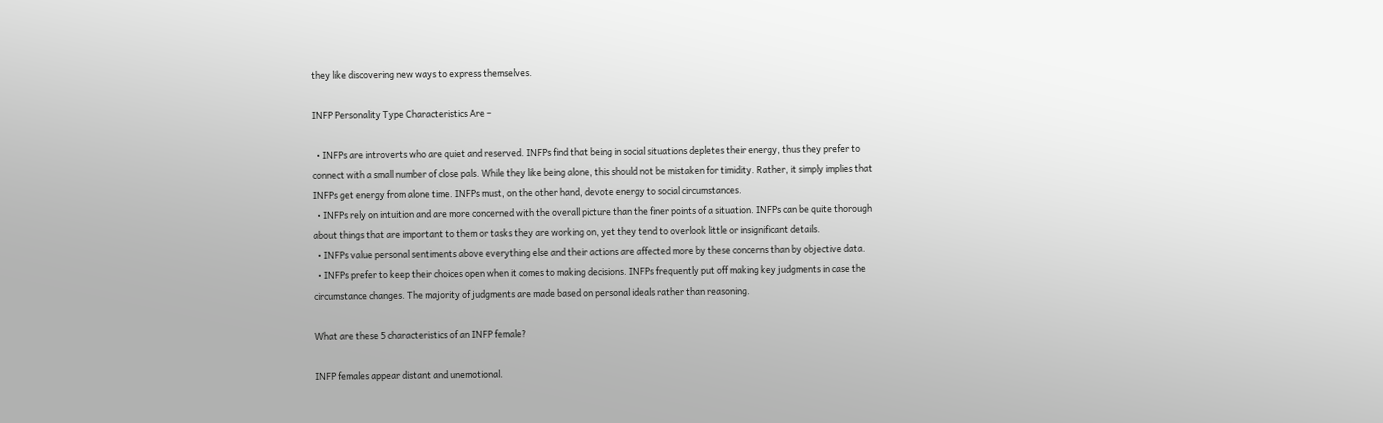they like discovering new ways to express themselves.

INFP Personality Type Characteristics Are –

  • INFPs are introverts who are quiet and reserved. INFPs find that being in social situations depletes their energy, thus they prefer to connect with a small number of close pals. While they like being alone, this should not be mistaken for timidity. Rather, it simply implies that INFPs get energy from alone time. INFPs must, on the other hand, devote energy to social circumstances.
  • INFPs rely on intuition and are more concerned with the overall picture than the finer points of a situation. INFPs can be quite thorough about things that are important to them or tasks they are working on, yet they tend to overlook little or insignificant details.
  • INFPs value personal sentiments above everything else and their actions are affected more by these concerns than by objective data.
  • INFPs prefer to keep their choices open when it comes to making decisions. INFPs frequently put off making key judgments in case the circumstance changes. The majority of judgments are made based on personal ideals rather than reasoning.

What are these 5 characteristics of an INFP female?

INFP females appear distant and unemotional.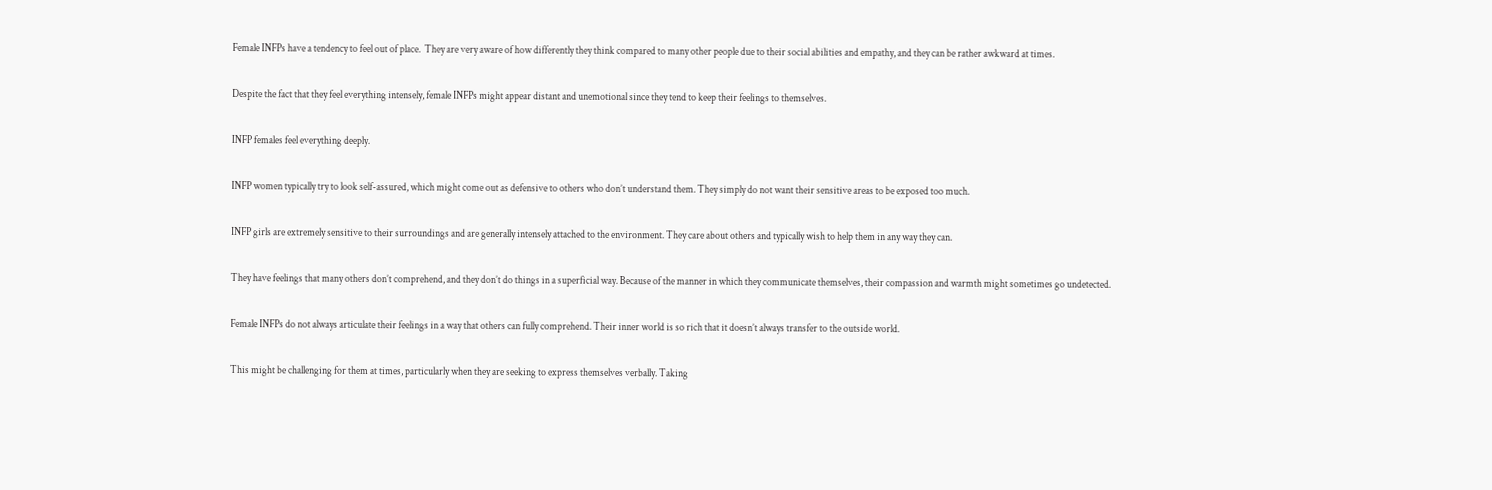Female INFPs have a tendency to feel out of place.  They are very aware of how differently they think compared to many other people due to their social abilities and empathy, and they can be rather awkward at times.

Despite the fact that they feel everything intensely, female INFPs might appear distant and unemotional since they tend to keep their feelings to themselves.

INFP females feel everything deeply.

INFP women typically try to look self-assured, which might come out as defensive to others who don’t understand them. They simply do not want their sensitive areas to be exposed too much.

INFP girls are extremely sensitive to their surroundings and are generally intensely attached to the environment. They care about others and typically wish to help them in any way they can.

They have feelings that many others don’t comprehend, and they don’t do things in a superficial way. Because of the manner in which they communicate themselves, their compassion and warmth might sometimes go undetected.

Female INFPs do not always articulate their feelings in a way that others can fully comprehend. Their inner world is so rich that it doesn’t always transfer to the outside world.

This might be challenging for them at times, particularly when they are seeking to express themselves verbally. Taking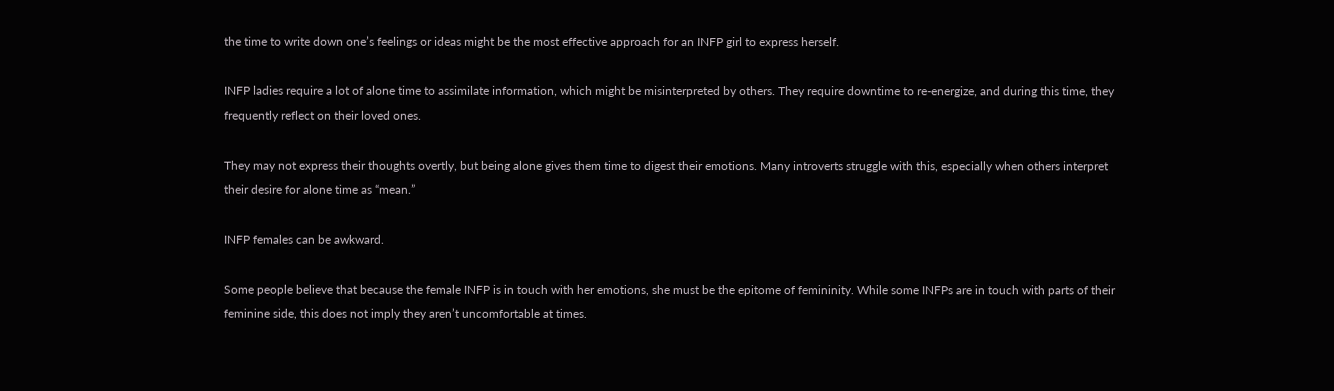the time to write down one’s feelings or ideas might be the most effective approach for an INFP girl to express herself.

INFP ladies require a lot of alone time to assimilate information, which might be misinterpreted by others. They require downtime to re-energize, and during this time, they frequently reflect on their loved ones.

They may not express their thoughts overtly, but being alone gives them time to digest their emotions. Many introverts struggle with this, especially when others interpret their desire for alone time as “mean.”

INFP females can be awkward.

Some people believe that because the female INFP is in touch with her emotions, she must be the epitome of femininity. While some INFPs are in touch with parts of their feminine side, this does not imply they aren’t uncomfortable at times.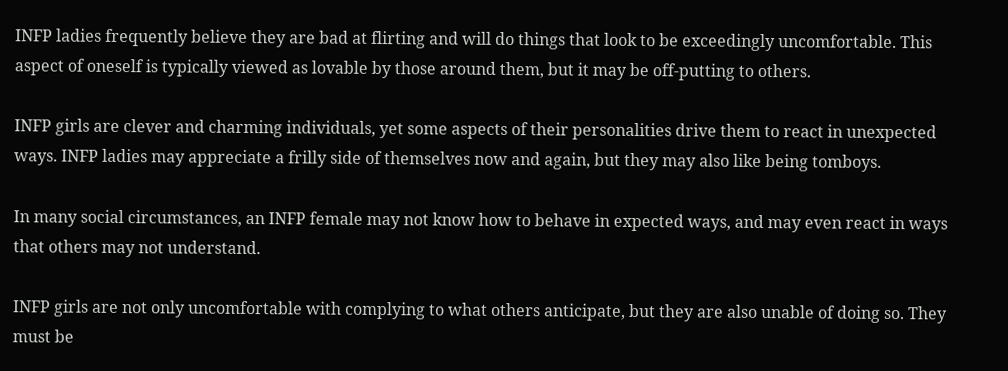INFP ladies frequently believe they are bad at flirting and will do things that look to be exceedingly uncomfortable. This aspect of oneself is typically viewed as lovable by those around them, but it may be off-putting to others.

INFP girls are clever and charming individuals, yet some aspects of their personalities drive them to react in unexpected ways. INFP ladies may appreciate a frilly side of themselves now and again, but they may also like being tomboys.

In many social circumstances, an INFP female may not know how to behave in expected ways, and may even react in ways that others may not understand.

INFP girls are not only uncomfortable with complying to what others anticipate, but they are also unable of doing so. They must be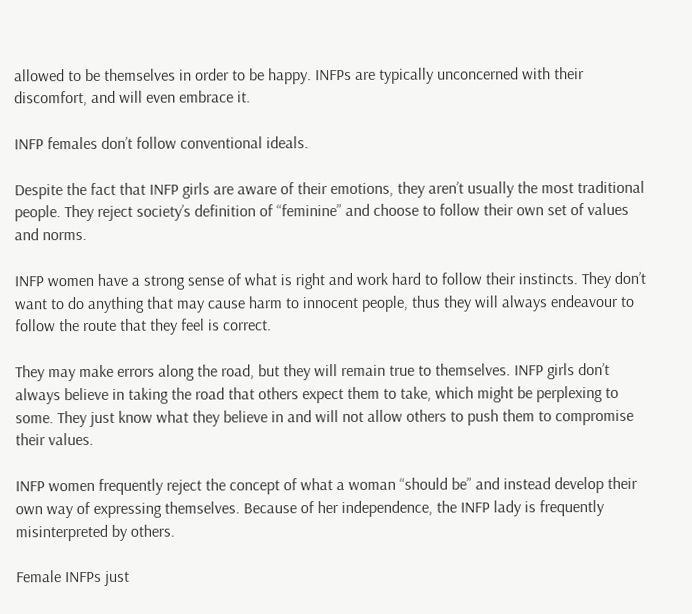allowed to be themselves in order to be happy. INFPs are typically unconcerned with their discomfort, and will even embrace it.

INFP females don’t follow conventional ideals.

Despite the fact that INFP girls are aware of their emotions, they aren’t usually the most traditional people. They reject society’s definition of “feminine” and choose to follow their own set of values and norms.

INFP women have a strong sense of what is right and work hard to follow their instincts. They don’t want to do anything that may cause harm to innocent people, thus they will always endeavour to follow the route that they feel is correct.

They may make errors along the road, but they will remain true to themselves. INFP girls don’t always believe in taking the road that others expect them to take, which might be perplexing to some. They just know what they believe in and will not allow others to push them to compromise their values.

INFP women frequently reject the concept of what a woman “should be” and instead develop their own way of expressing themselves. Because of her independence, the INFP lady is frequently misinterpreted by others.

Female INFPs just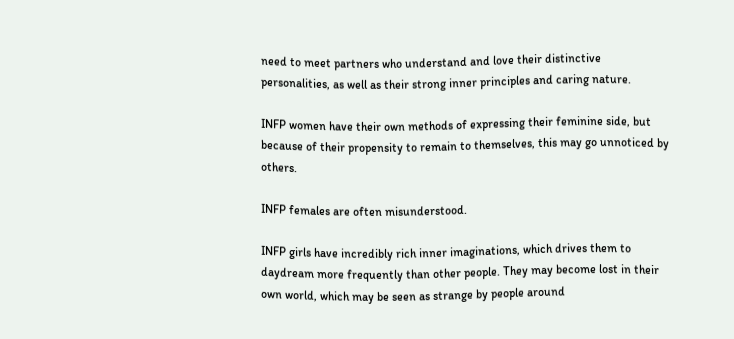need to meet partners who understand and love their distinctive personalities, as well as their strong inner principles and caring nature.

INFP women have their own methods of expressing their feminine side, but because of their propensity to remain to themselves, this may go unnoticed by others.

INFP females are often misunderstood.

INFP girls have incredibly rich inner imaginations, which drives them to daydream more frequently than other people. They may become lost in their own world, which may be seen as strange by people around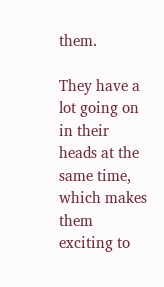them.

They have a lot going on in their heads at the same time, which makes them exciting to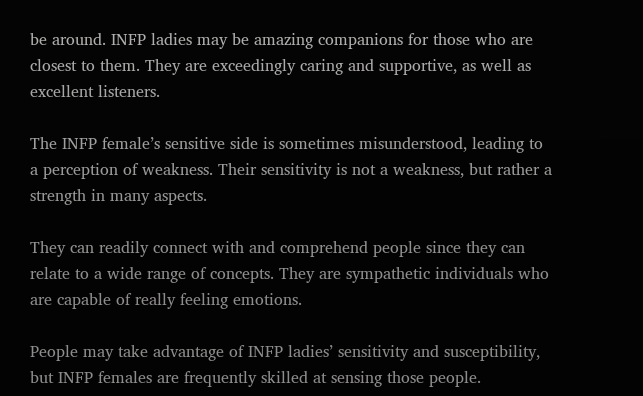be around. INFP ladies may be amazing companions for those who are closest to them. They are exceedingly caring and supportive, as well as excellent listeners.

The INFP female’s sensitive side is sometimes misunderstood, leading to a perception of weakness. Their sensitivity is not a weakness, but rather a strength in many aspects.

They can readily connect with and comprehend people since they can relate to a wide range of concepts. They are sympathetic individuals who are capable of really feeling emotions.

People may take advantage of INFP ladies’ sensitivity and susceptibility, but INFP females are frequently skilled at sensing those people.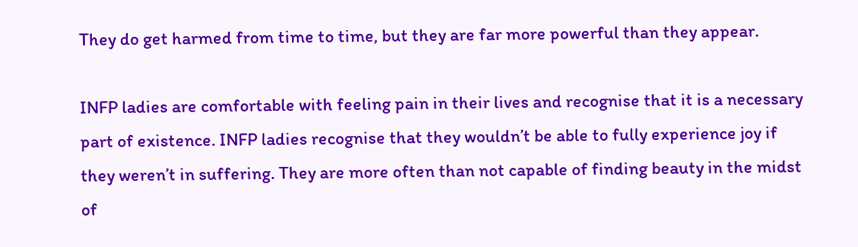They do get harmed from time to time, but they are far more powerful than they appear.

INFP ladies are comfortable with feeling pain in their lives and recognise that it is a necessary part of existence. INFP ladies recognise that they wouldn’t be able to fully experience joy if they weren’t in suffering. They are more often than not capable of finding beauty in the midst of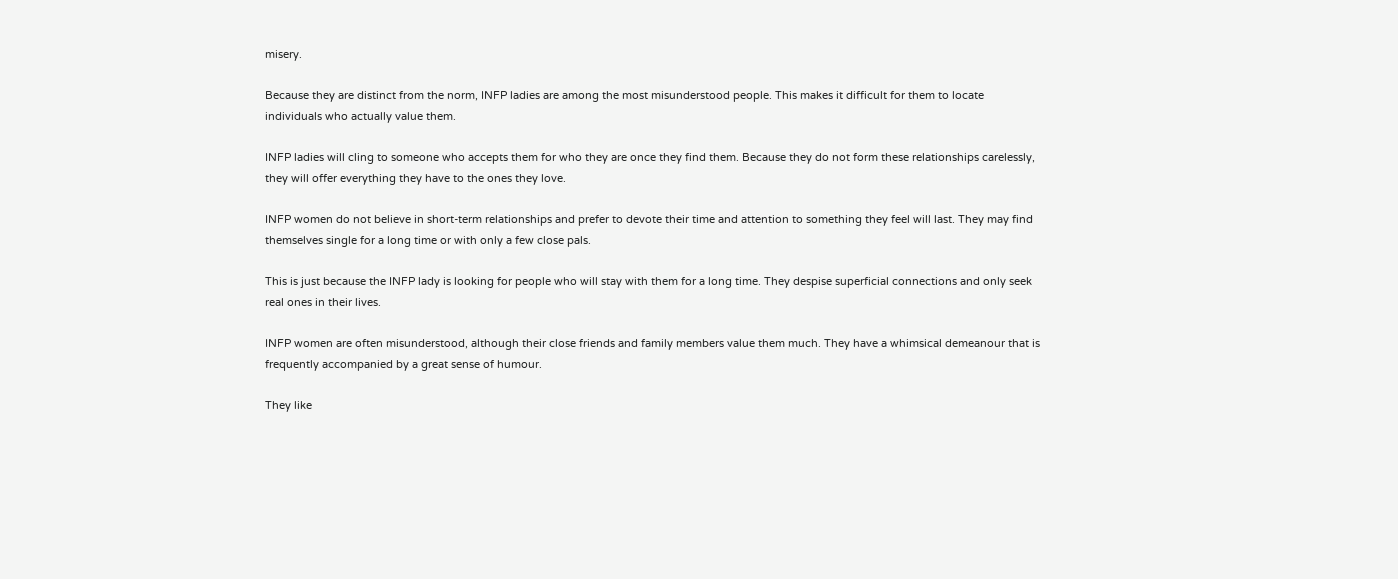misery.

Because they are distinct from the norm, INFP ladies are among the most misunderstood people. This makes it difficult for them to locate individuals who actually value them.

INFP ladies will cling to someone who accepts them for who they are once they find them. Because they do not form these relationships carelessly, they will offer everything they have to the ones they love.

INFP women do not believe in short-term relationships and prefer to devote their time and attention to something they feel will last. They may find themselves single for a long time or with only a few close pals.

This is just because the INFP lady is looking for people who will stay with them for a long time. They despise superficial connections and only seek real ones in their lives.

INFP women are often misunderstood, although their close friends and family members value them much. They have a whimsical demeanour that is frequently accompanied by a great sense of humour.

They like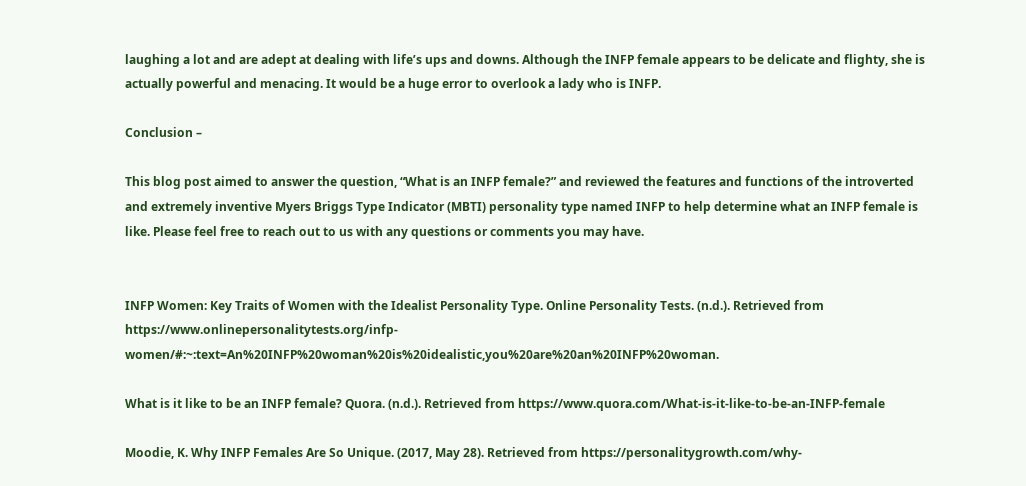laughing a lot and are adept at dealing with life’s ups and downs. Although the INFP female appears to be delicate and flighty, she is actually powerful and menacing. It would be a huge error to overlook a lady who is INFP.

Conclusion –

This blog post aimed to answer the question, “What is an INFP female?” and reviewed the features and functions of the introverted and extremely inventive Myers Briggs Type Indicator (MBTI) personality type named INFP to help determine what an INFP female is like. Please feel free to reach out to us with any questions or comments you may have.


INFP Women: Key Traits of Women with the Idealist Personality Type. Online Personality Tests. (n.d.). Retrieved from https://www.onlinepersonalitytests.org/infp-women/#:~:text=An%20INFP%20woman%20is%20idealistic,you%20are%20an%20INFP%20woman.

What is it like to be an INFP female? Quora. (n.d.). Retrieved from https://www.quora.com/What-is-it-like-to-be-an-INFP-female

Moodie, K. Why INFP Females Are So Unique. (2017, May 28). Retrieved from https://personalitygrowth.com/why-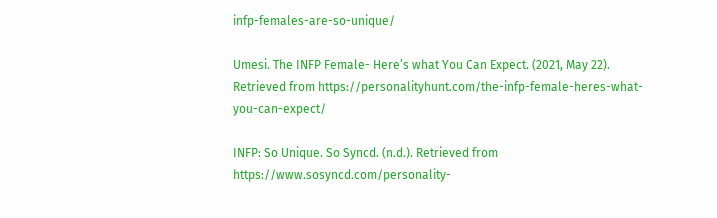infp-females-are-so-unique/

Umesi. The INFP Female- Here’s what You Can Expect. (2021, May 22). Retrieved from https://personalityhunt.com/the-infp-female-heres-what-you-can-expect/

INFP: So Unique. So Syncd. (n.d.). Retrieved from https://www.sosyncd.com/personality-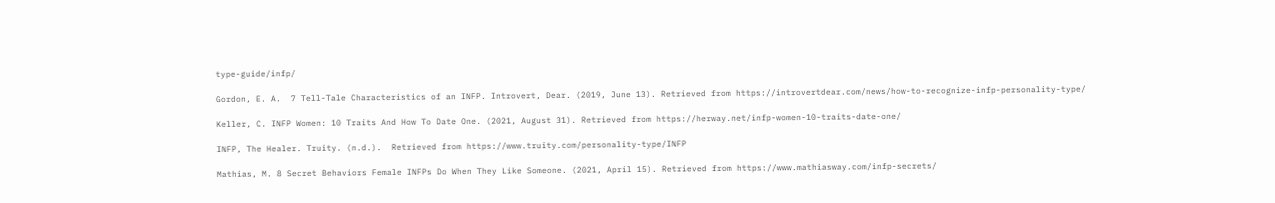type-guide/infp/

Gordon, E. A.  7 Tell-Tale Characteristics of an INFP. Introvert, Dear. (2019, June 13). Retrieved from https://introvertdear.com/news/how-to-recognize-infp-personality-type/

Keller, C. INFP Women: 10 Traits And How To Date One. (2021, August 31). Retrieved from https://herway.net/infp-women-10-traits-date-one/

INFP, The Healer. Truity. (n.d.).  Retrieved from https://www.truity.com/personality-type/INFP

Mathias, M. 8 Secret Behaviors Female INFPs Do When They Like Someone. (2021, April 15). Retrieved from https://www.mathiasway.com/infp-secrets/